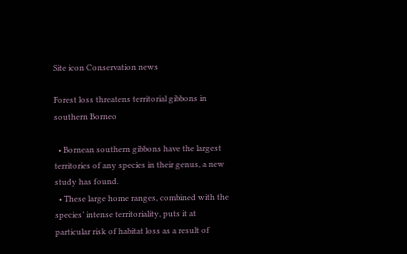Site icon Conservation news

Forest loss threatens territorial gibbons in southern Borneo

  • Bornean southern gibbons have the largest territories of any species in their genus, a new study has found.
  • These large home ranges, combined with the species’ intense territoriality, puts it at particular risk of habitat loss as a result of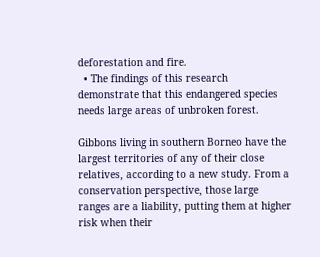deforestation and fire.
  • The findings of this research demonstrate that this endangered species needs large areas of unbroken forest.

Gibbons living in southern Borneo have the largest territories of any of their close relatives, according to a new study. From a conservation perspective, those large ranges are a liability, putting them at higher risk when their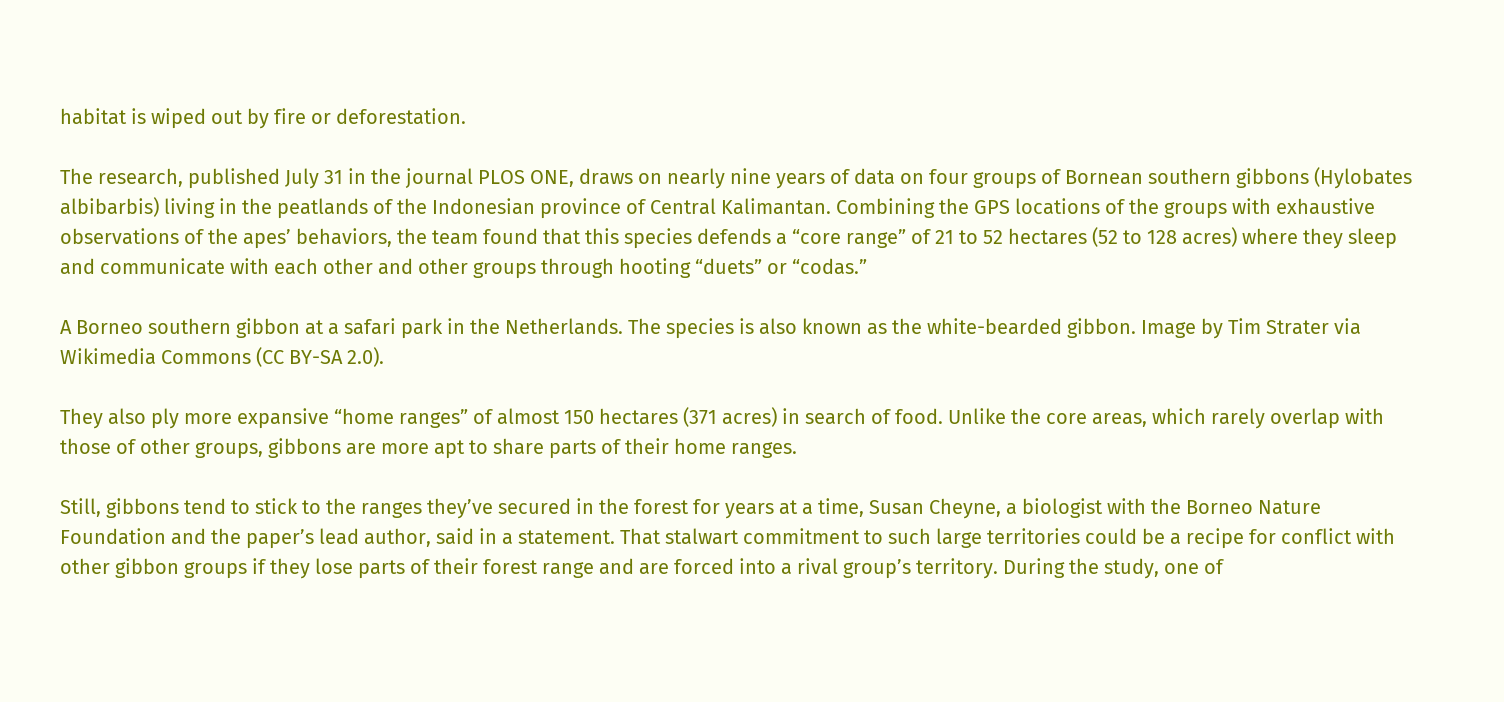habitat is wiped out by fire or deforestation.

The research, published July 31 in the journal PLOS ONE, draws on nearly nine years of data on four groups of Bornean southern gibbons (Hylobates albibarbis) living in the peatlands of the Indonesian province of Central Kalimantan. Combining the GPS locations of the groups with exhaustive observations of the apes’ behaviors, the team found that this species defends a “core range” of 21 to 52 hectares (52 to 128 acres) where they sleep and communicate with each other and other groups through hooting “duets” or “codas.”

A Borneo southern gibbon at a safari park in the Netherlands. The species is also known as the white-bearded gibbon. Image by Tim Strater via Wikimedia Commons (CC BY-SA 2.0).

They also ply more expansive “home ranges” of almost 150 hectares (371 acres) in search of food. Unlike the core areas, which rarely overlap with those of other groups, gibbons are more apt to share parts of their home ranges.

Still, gibbons tend to stick to the ranges they’ve secured in the forest for years at a time, Susan Cheyne, a biologist with the Borneo Nature Foundation and the paper’s lead author, said in a statement. That stalwart commitment to such large territories could be a recipe for conflict with other gibbon groups if they lose parts of their forest range and are forced into a rival group’s territory. During the study, one of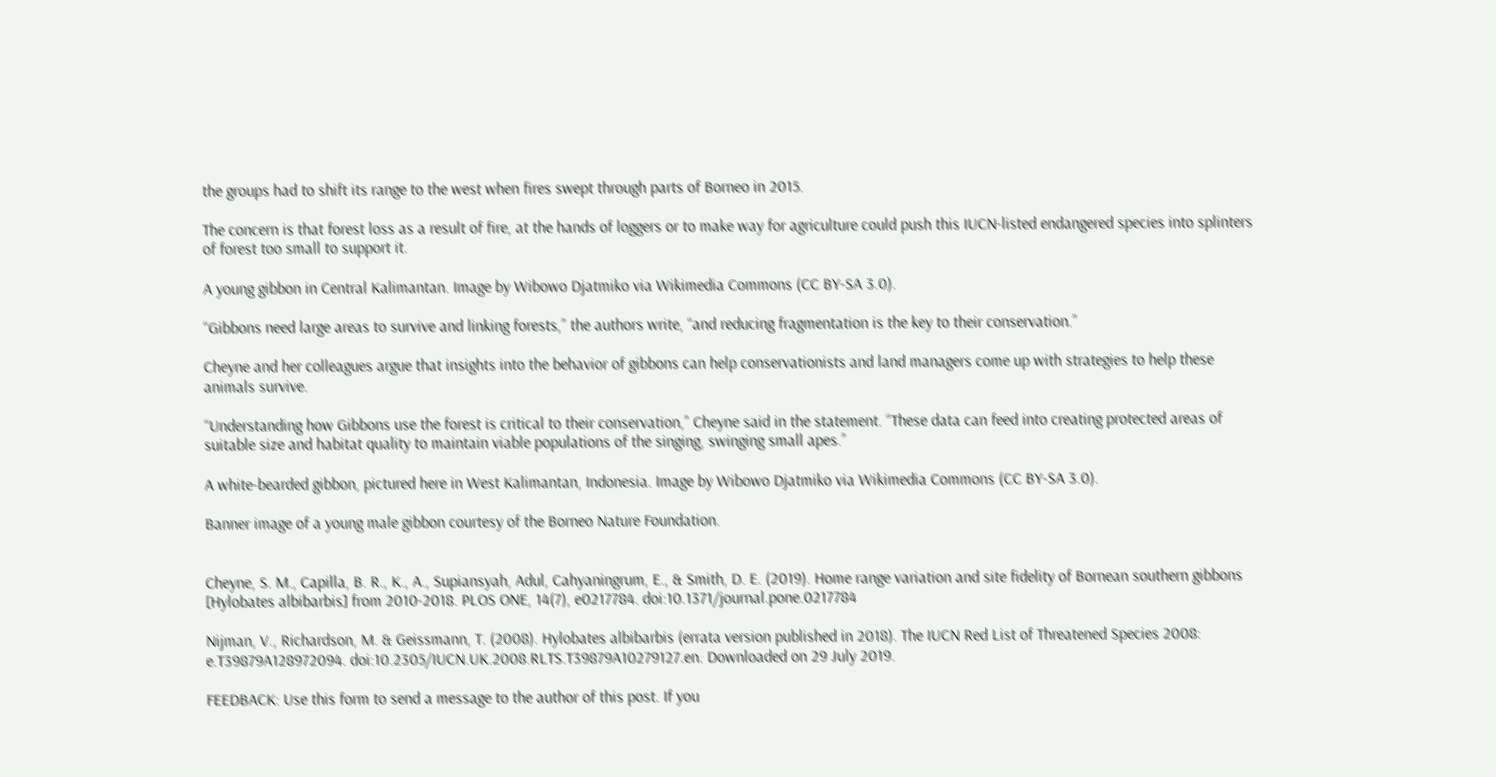the groups had to shift its range to the west when fires swept through parts of Borneo in 2015.

The concern is that forest loss as a result of fire, at the hands of loggers or to make way for agriculture could push this IUCN-listed endangered species into splinters of forest too small to support it.

A young gibbon in Central Kalimantan. Image by Wibowo Djatmiko via Wikimedia Commons (CC BY-SA 3.0).

“Gibbons need large areas to survive and linking forests,” the authors write, “and reducing fragmentation is the key to their conservation.”

Cheyne and her colleagues argue that insights into the behavior of gibbons can help conservationists and land managers come up with strategies to help these animals survive.

“Understanding how Gibbons use the forest is critical to their conservation,” Cheyne said in the statement. “These data can feed into creating protected areas of suitable size and habitat quality to maintain viable populations of the singing, swinging small apes.”

A white-bearded gibbon, pictured here in West Kalimantan, Indonesia. Image by Wibowo Djatmiko via Wikimedia Commons (CC BY-SA 3.0).

Banner image of a young male gibbon courtesy of the Borneo Nature Foundation.


Cheyne, S. M., Capilla, B. R., K., A., Supiansyah, Adul, Cahyaningrum, E., & Smith, D. E. (2019). Home range variation and site fidelity of Bornean southern gibbons [Hylobates albibarbis] from 2010-2018. PLOS ONE, 14(7), e0217784. doi:10.1371/journal.pone.0217784

Nijman, V., Richardson, M. & Geissmann, T. (2008). Hylobates albibarbis (errata version published in 2018). The IUCN Red List of Threatened Species 2008: e.T39879A128972094. doi:10.2305/IUCN.UK.2008.RLTS.T39879A10279127.en. Downloaded on 29 July 2019.

FEEDBACK: Use this form to send a message to the author of this post. If you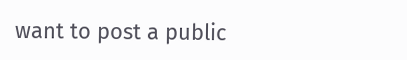want to post a public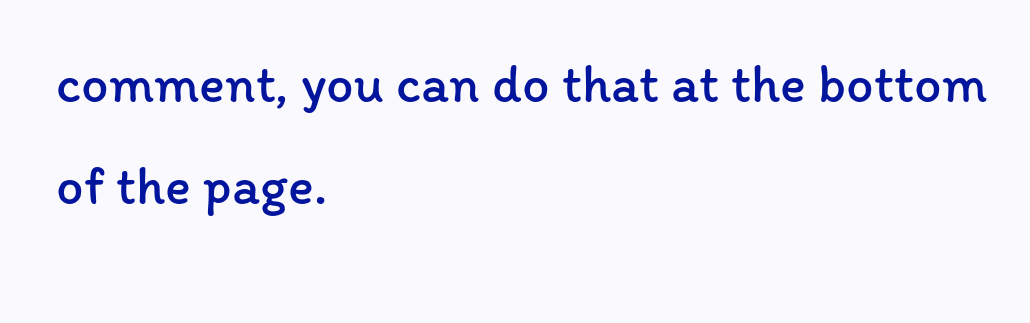comment, you can do that at the bottom of the page.